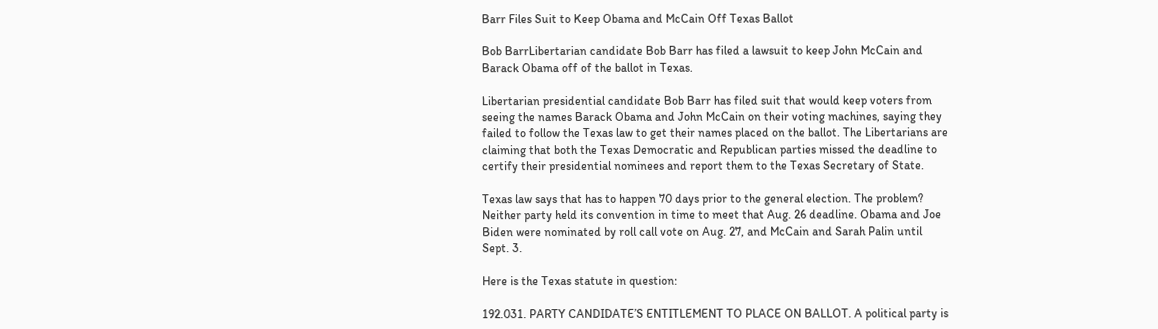Barr Files Suit to Keep Obama and McCain Off Texas Ballot

Bob BarrLibertarian candidate Bob Barr has filed a lawsuit to keep John McCain and Barack Obama off of the ballot in Texas.

Libertarian presidential candidate Bob Barr has filed suit that would keep voters from seeing the names Barack Obama and John McCain on their voting machines, saying they failed to follow the Texas law to get their names placed on the ballot. The Libertarians are claiming that both the Texas Democratic and Republican parties missed the deadline to certify their presidential nominees and report them to the Texas Secretary of State.

Texas law says that has to happen 70 days prior to the general election. The problem? Neither party held its convention in time to meet that Aug. 26 deadline. Obama and Joe Biden were nominated by roll call vote on Aug. 27, and McCain and Sarah Palin until Sept. 3.

Here is the Texas statute in question:

192.031. PARTY CANDIDATE’S ENTITLEMENT TO PLACE ON BALLOT. A political party is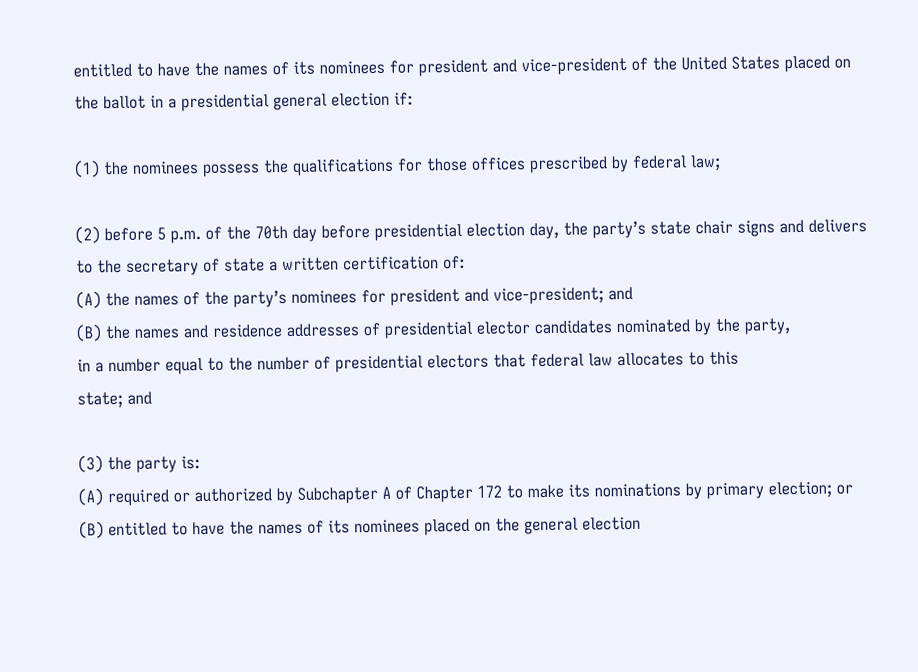entitled to have the names of its nominees for president and vice-president of the United States placed on the ballot in a presidential general election if:

(1) the nominees possess the qualifications for those offices prescribed by federal law;

(2) before 5 p.m. of the 70th day before presidential election day, the party’s state chair signs and delivers to the secretary of state a written certification of:
(A) the names of the party’s nominees for president and vice-president; and
(B) the names and residence addresses of presidential elector candidates nominated by the party,
in a number equal to the number of presidential electors that federal law allocates to this
state; and

(3) the party is:
(A) required or authorized by Subchapter A of Chapter 172 to make its nominations by primary election; or
(B) entitled to have the names of its nominees placed on the general election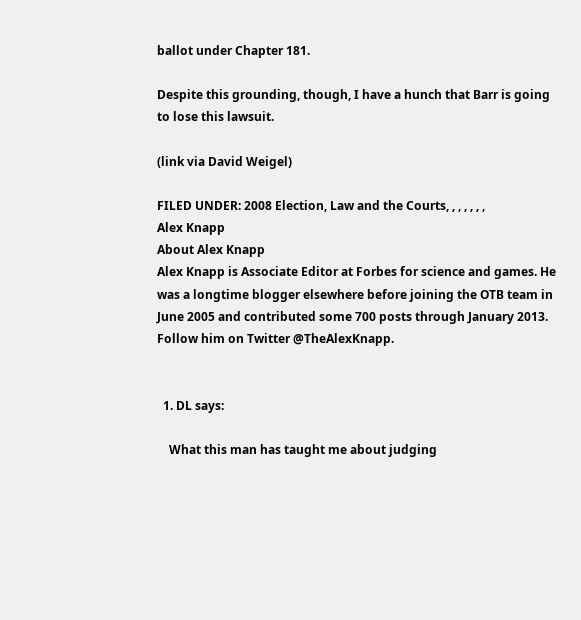ballot under Chapter 181.

Despite this grounding, though, I have a hunch that Barr is going to lose this lawsuit.

(link via David Weigel)

FILED UNDER: 2008 Election, Law and the Courts, , , , , , ,
Alex Knapp
About Alex Knapp
Alex Knapp is Associate Editor at Forbes for science and games. He was a longtime blogger elsewhere before joining the OTB team in June 2005 and contributed some 700 posts through January 2013. Follow him on Twitter @TheAlexKnapp.


  1. DL says:

    What this man has taught me about judging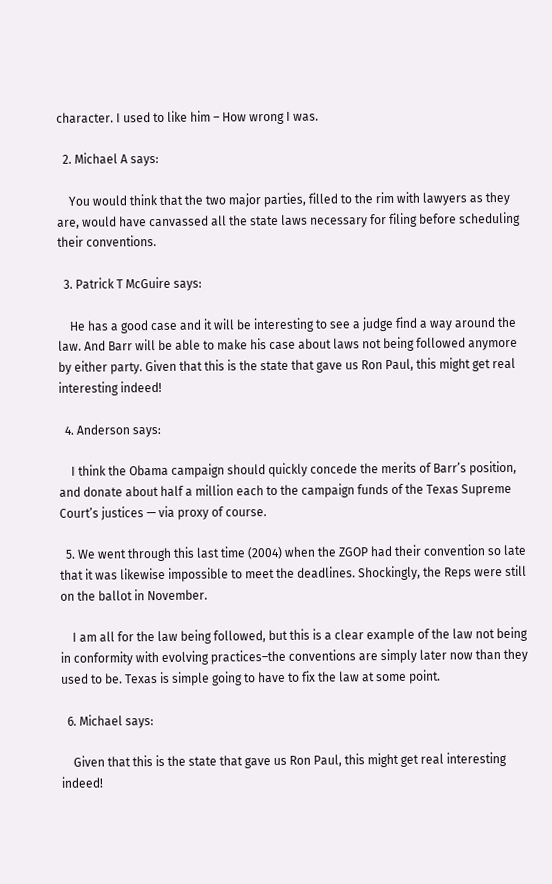character. I used to like him – How wrong I was.

  2. Michael A says:

    You would think that the two major parties, filled to the rim with lawyers as they are, would have canvassed all the state laws necessary for filing before scheduling their conventions.

  3. Patrick T McGuire says:

    He has a good case and it will be interesting to see a judge find a way around the law. And Barr will be able to make his case about laws not being followed anymore by either party. Given that this is the state that gave us Ron Paul, this might get real interesting indeed!

  4. Anderson says:

    I think the Obama campaign should quickly concede the merits of Barr’s position, and donate about half a million each to the campaign funds of the Texas Supreme Court’s justices — via proxy of course.

  5. We went through this last time (2004) when the ZGOP had their convention so late that it was likewise impossible to meet the deadlines. Shockingly, the Reps were still on the ballot in November.

    I am all for the law being followed, but this is a clear example of the law not being in conformity with evolving practices–the conventions are simply later now than they used to be. Texas is simple going to have to fix the law at some point.

  6. Michael says:

    Given that this is the state that gave us Ron Paul, this might get real interesting indeed!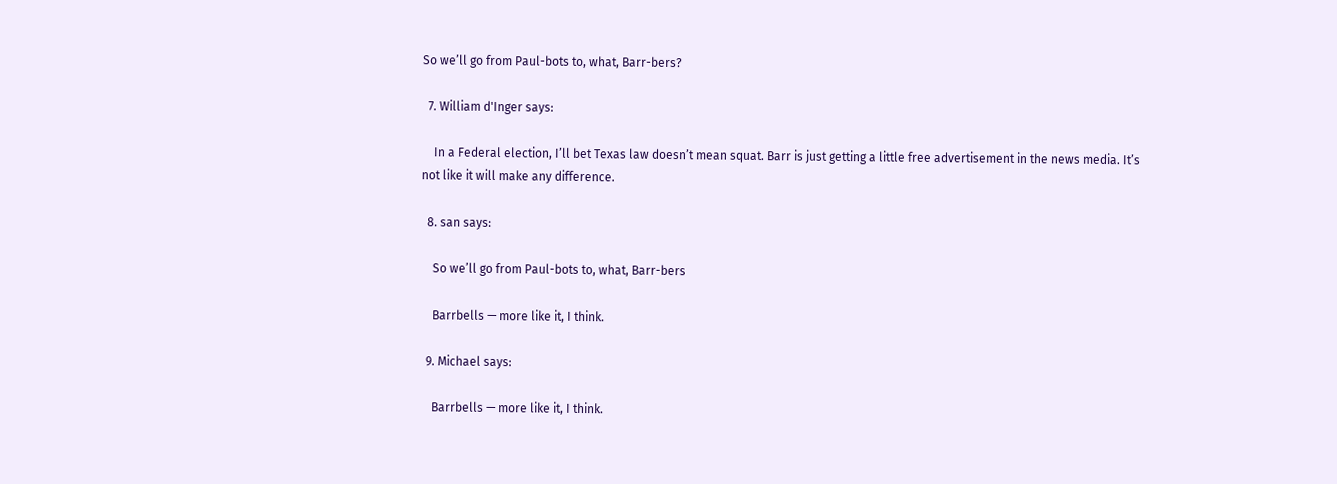So we’ll go from Paul-bots to, what, Barr-bers?

  7. William d'Inger says:

    In a Federal election, I’ll bet Texas law doesn’t mean squat. Barr is just getting a little free advertisement in the news media. It’s not like it will make any difference.

  8. san says:

    So we’ll go from Paul-bots to, what, Barr-bers

    Barrbells — more like it, I think.

  9. Michael says:

    Barrbells — more like it, I think.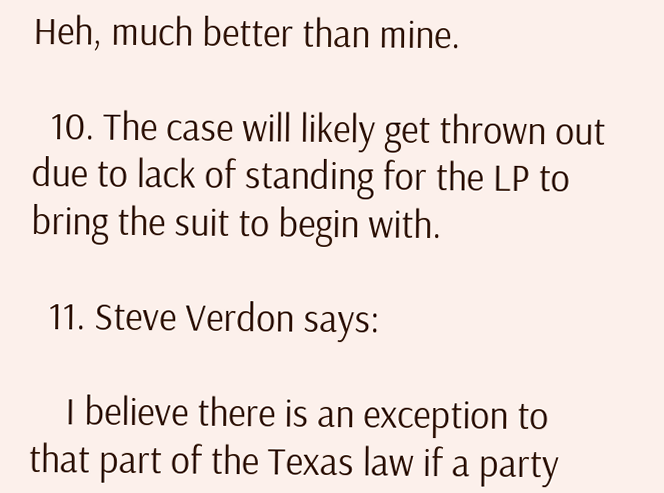Heh, much better than mine.

  10. The case will likely get thrown out due to lack of standing for the LP to bring the suit to begin with.

  11. Steve Verdon says:

    I believe there is an exception to that part of the Texas law if a party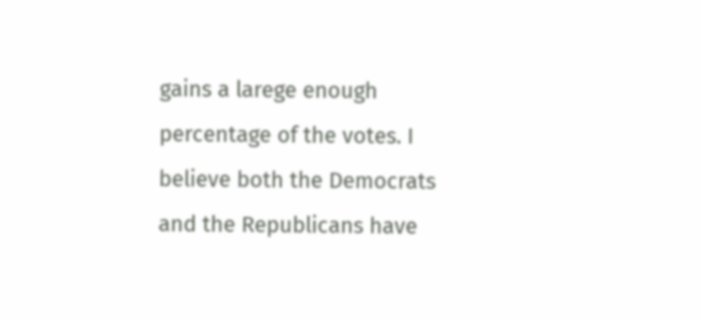gains a larege enough percentage of the votes. I believe both the Democrats and the Republicans have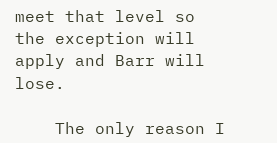meet that level so the exception will apply and Barr will lose.

    The only reason I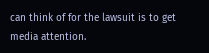can think of for the lawsuit is to get media attention.